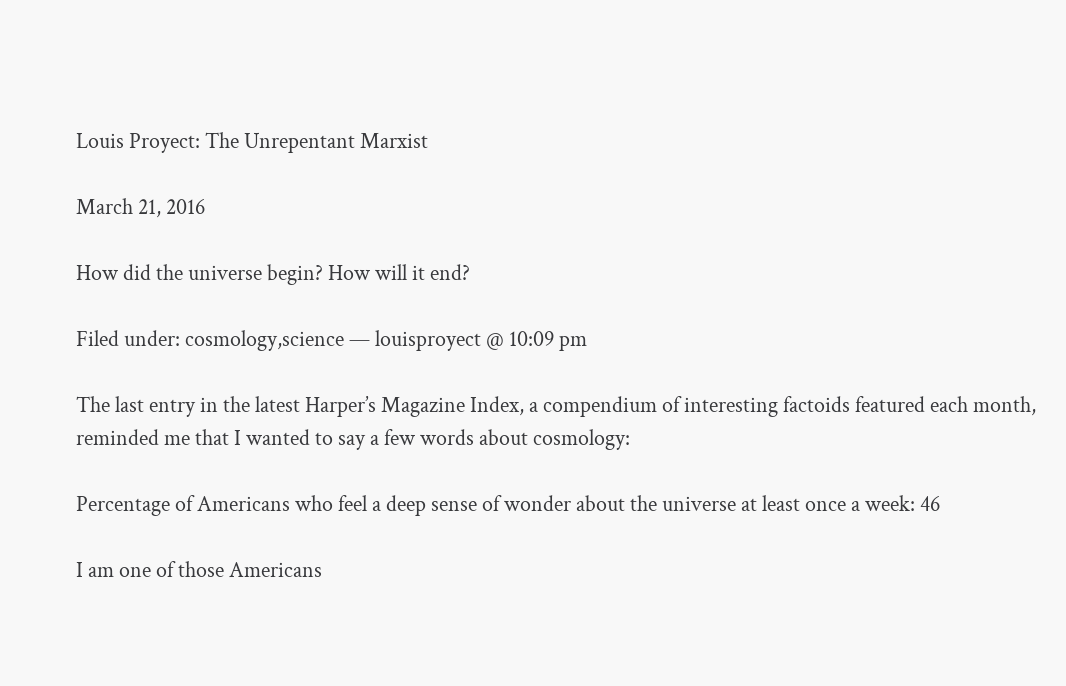Louis Proyect: The Unrepentant Marxist

March 21, 2016

How did the universe begin? How will it end?

Filed under: cosmology,science — louisproyect @ 10:09 pm

The last entry in the latest Harper’s Magazine Index, a compendium of interesting factoids featured each month, reminded me that I wanted to say a few words about cosmology:

Percentage of Americans who feel a deep sense of wonder about the universe at least once a week: 46

I am one of those Americans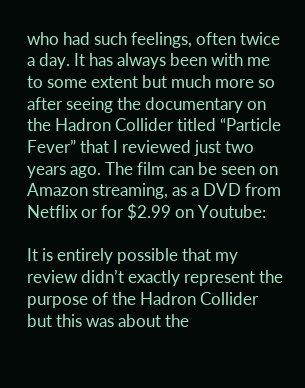who had such feelings, often twice a day. It has always been with me to some extent but much more so after seeing the documentary on the Hadron Collider titled “Particle Fever” that I reviewed just two years ago. The film can be seen on Amazon streaming, as a DVD from Netflix or for $2.99 on Youtube:

It is entirely possible that my review didn’t exactly represent the purpose of the Hadron Collider but this was about the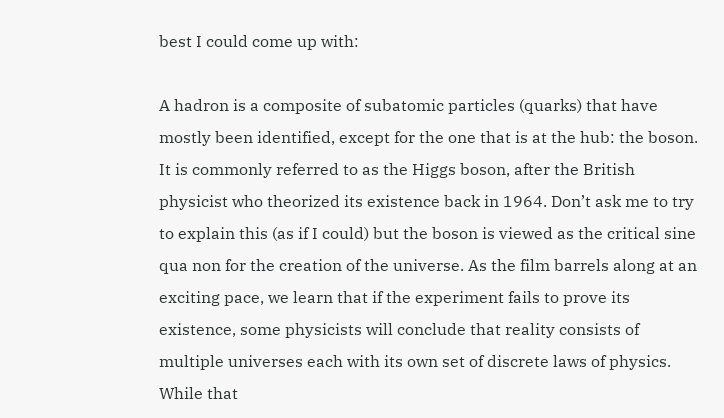best I could come up with:

A hadron is a composite of subatomic particles (quarks) that have mostly been identified, except for the one that is at the hub: the boson. It is commonly referred to as the Higgs boson, after the British physicist who theorized its existence back in 1964. Don’t ask me to try to explain this (as if I could) but the boson is viewed as the critical sine qua non for the creation of the universe. As the film barrels along at an exciting pace, we learn that if the experiment fails to prove its existence, some physicists will conclude that reality consists of multiple universes each with its own set of discrete laws of physics. While that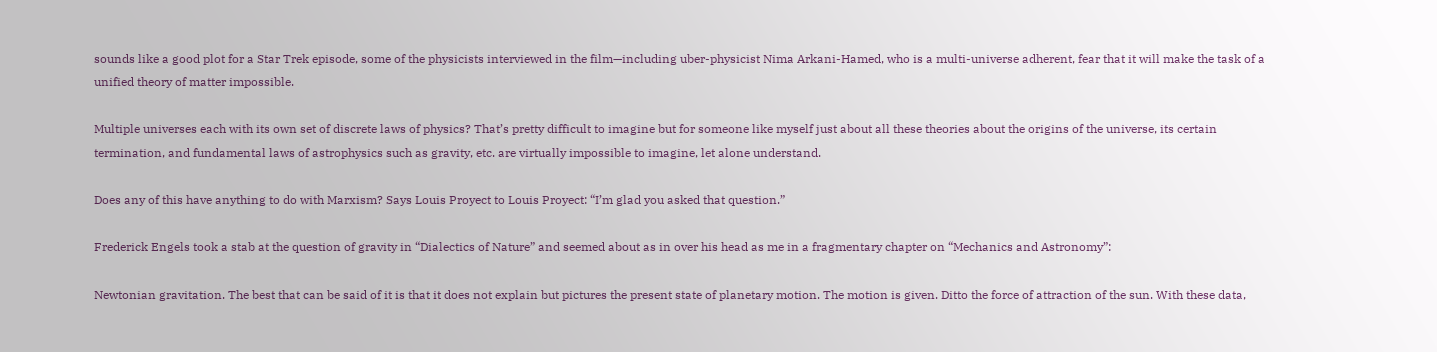sounds like a good plot for a Star Trek episode, some of the physicists interviewed in the film—including uber-physicist Nima Arkani-Hamed, who is a multi-universe adherent, fear that it will make the task of a unified theory of matter impossible.

Multiple universes each with its own set of discrete laws of physics? That’s pretty difficult to imagine but for someone like myself just about all these theories about the origins of the universe, its certain termination, and fundamental laws of astrophysics such as gravity, etc. are virtually impossible to imagine, let alone understand.

Does any of this have anything to do with Marxism? Says Louis Proyect to Louis Proyect: “I’m glad you asked that question.”

Frederick Engels took a stab at the question of gravity in “Dialectics of Nature” and seemed about as in over his head as me in a fragmentary chapter on “Mechanics and Astronomy”:

Newtonian gravitation. The best that can be said of it is that it does not explain but pictures the present state of planetary motion. The motion is given. Ditto the force of attraction of the sun. With these data,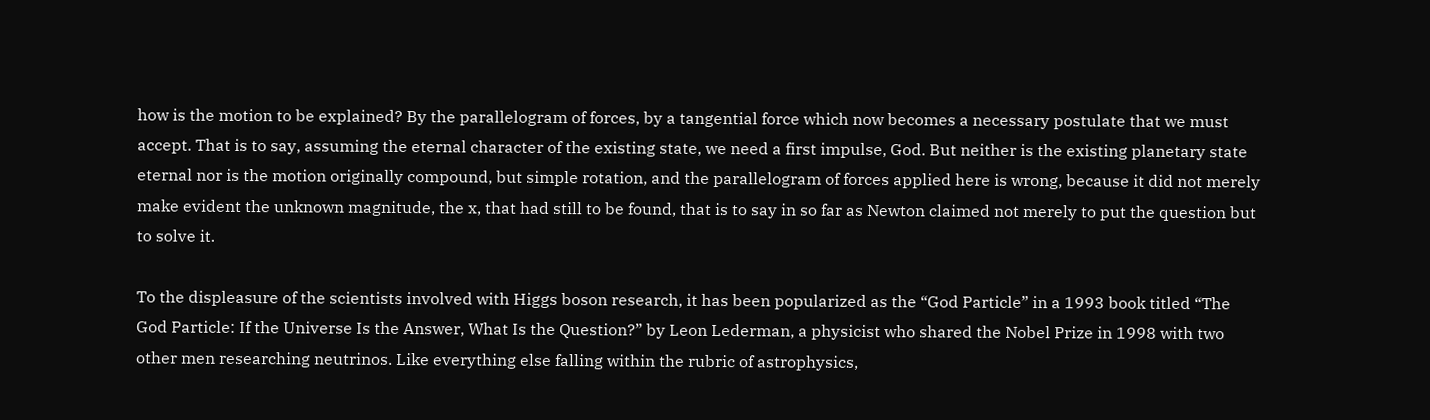how is the motion to be explained? By the parallelogram of forces, by a tangential force which now becomes a necessary postulate that we must accept. That is to say, assuming the eternal character of the existing state, we need a first impulse, God. But neither is the existing planetary state eternal nor is the motion originally compound, but simple rotation, and the parallelogram of forces applied here is wrong, because it did not merely make evident the unknown magnitude, the x, that had still to be found, that is to say in so far as Newton claimed not merely to put the question but to solve it.

To the displeasure of the scientists involved with Higgs boson research, it has been popularized as the “God Particle” in a 1993 book titled “The God Particle: If the Universe Is the Answer, What Is the Question?” by Leon Lederman, a physicist who shared the Nobel Prize in 1998 with two other men researching neutrinos. Like everything else falling within the rubric of astrophysics,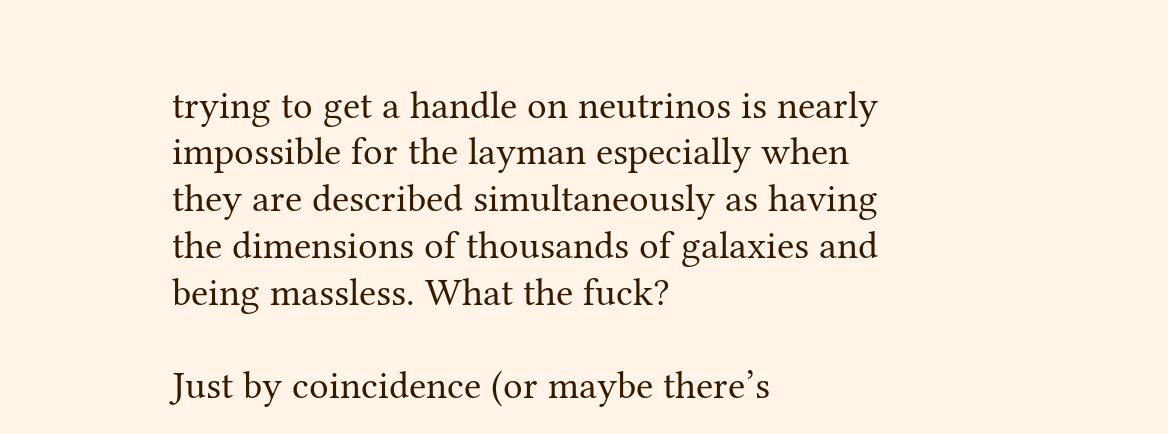trying to get a handle on neutrinos is nearly impossible for the layman especially when they are described simultaneously as having the dimensions of thousands of galaxies and being massless. What the fuck?

Just by coincidence (or maybe there’s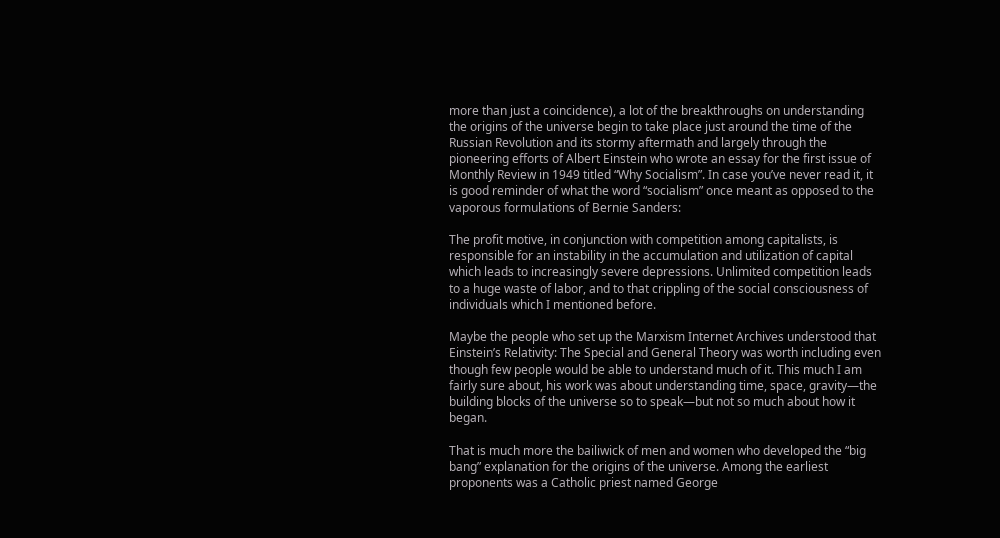more than just a coincidence), a lot of the breakthroughs on understanding the origins of the universe begin to take place just around the time of the Russian Revolution and its stormy aftermath and largely through the pioneering efforts of Albert Einstein who wrote an essay for the first issue of Monthly Review in 1949 titled “Why Socialism”. In case you’ve never read it, it is good reminder of what the word “socialism” once meant as opposed to the vaporous formulations of Bernie Sanders:

The profit motive, in conjunction with competition among capitalists, is responsible for an instability in the accumulation and utilization of capital which leads to increasingly severe depressions. Unlimited competition leads to a huge waste of labor, and to that crippling of the social consciousness of individuals which I mentioned before.

Maybe the people who set up the Marxism Internet Archives understood that Einstein’s Relativity: The Special and General Theory was worth including even though few people would be able to understand much of it. This much I am fairly sure about, his work was about understanding time, space, gravity—the building blocks of the universe so to speak—but not so much about how it began.

That is much more the bailiwick of men and women who developed the “big bang” explanation for the origins of the universe. Among the earliest proponents was a Catholic priest named George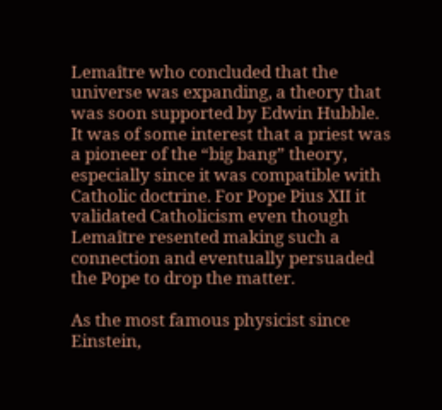Lemaître who concluded that the universe was expanding, a theory that was soon supported by Edwin Hubble. It was of some interest that a priest was a pioneer of the “big bang” theory, especially since it was compatible with Catholic doctrine. For Pope Pius XII it validated Catholicism even though Lemaître resented making such a connection and eventually persuaded the Pope to drop the matter.

As the most famous physicist since Einstein,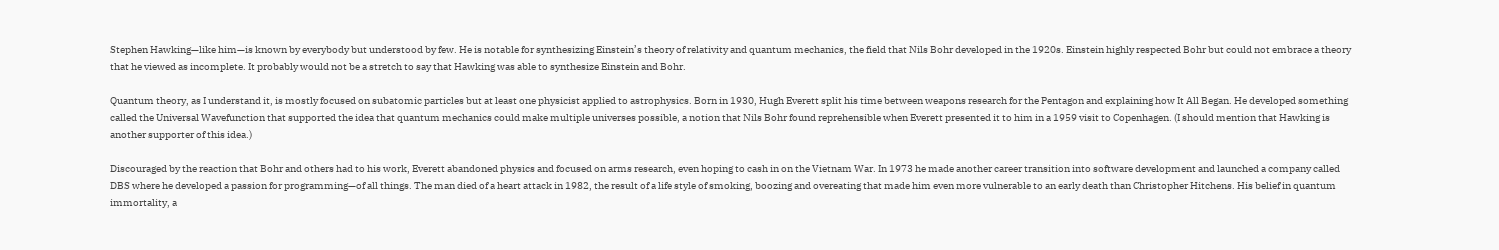Stephen Hawking—like him—is known by everybody but understood by few. He is notable for synthesizing Einstein’s theory of relativity and quantum mechanics, the field that Nils Bohr developed in the 1920s. Einstein highly respected Bohr but could not embrace a theory that he viewed as incomplete. It probably would not be a stretch to say that Hawking was able to synthesize Einstein and Bohr.

Quantum theory, as I understand it, is mostly focused on subatomic particles but at least one physicist applied to astrophysics. Born in 1930, Hugh Everett split his time between weapons research for the Pentagon and explaining how It All Began. He developed something called the Universal Wavefunction that supported the idea that quantum mechanics could make multiple universes possible, a notion that Nils Bohr found reprehensible when Everett presented it to him in a 1959 visit to Copenhagen. (I should mention that Hawking is another supporter of this idea.)

Discouraged by the reaction that Bohr and others had to his work, Everett abandoned physics and focused on arms research, even hoping to cash in on the Vietnam War. In 1973 he made another career transition into software development and launched a company called DBS where he developed a passion for programming—of all things. The man died of a heart attack in 1982, the result of a life style of smoking, boozing and overeating that made him even more vulnerable to an early death than Christopher Hitchens. His belief in quantum immortality, a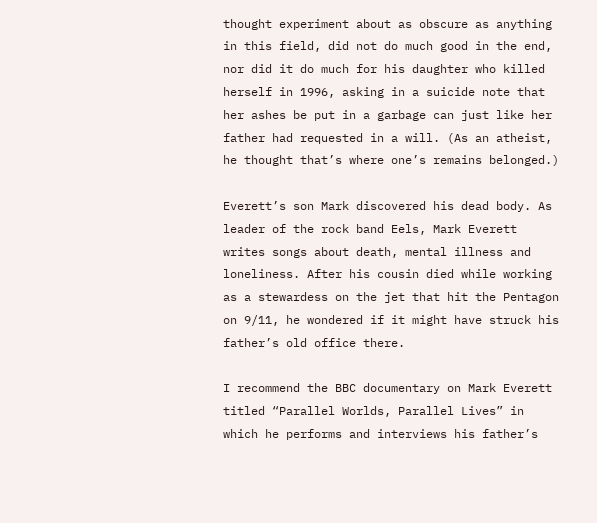thought experiment about as obscure as anything in this field, did not do much good in the end, nor did it do much for his daughter who killed herself in 1996, asking in a suicide note that her ashes be put in a garbage can just like her father had requested in a will. (As an atheist, he thought that’s where one’s remains belonged.)

Everett’s son Mark discovered his dead body. As leader of the rock band Eels, Mark Everett writes songs about death, mental illness and loneliness. After his cousin died while working as a stewardess on the jet that hit the Pentagon on 9/11, he wondered if it might have struck his father’s old office there.

I recommend the BBC documentary on Mark Everett titled “Parallel Worlds, Parallel Lives” in which he performs and interviews his father’s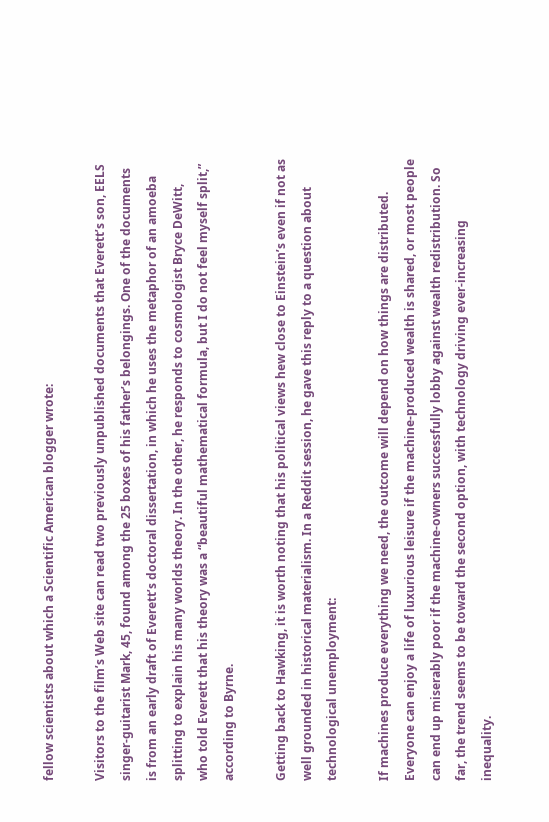fellow scientists about which a Scientific American blogger wrote:

Visitors to the film’s Web site can read two previously unpublished documents that Everett’s son, EELS singer-guitarist Mark, 45, found among the 25 boxes of his father’s belongings. One of the documents is from an early draft of Everett’s doctoral dissertation, in which he uses the metaphor of an amoeba splitting to explain his many worlds theory. In the other, he responds to cosmologist Bryce DeWitt, who told Everett that his theory was a “beautiful mathematical formula, but I do not feel myself split,” according to Byrne.

Getting back to Hawking, it is worth noting that his political views hew close to Einstein’s even if not as well grounded in historical materialism. In a Reddit session, he gave this reply to a question about technological unemployment:

If machines produce everything we need, the outcome will depend on how things are distributed. Everyone can enjoy a life of luxurious leisure if the machine-produced wealth is shared, or most people can end up miserably poor if the machine-owners successfully lobby against wealth redistribution. So far, the trend seems to be toward the second option, with technology driving ever-increasing inequality.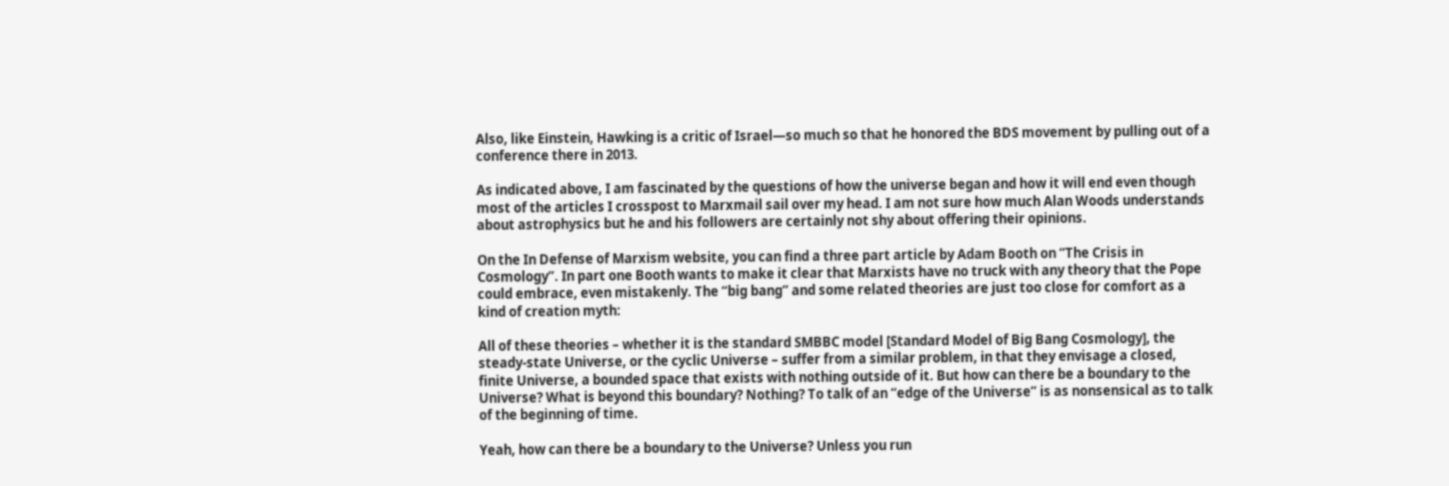Also, like Einstein, Hawking is a critic of Israel—so much so that he honored the BDS movement by pulling out of a conference there in 2013.

As indicated above, I am fascinated by the questions of how the universe began and how it will end even though most of the articles I crosspost to Marxmail sail over my head. I am not sure how much Alan Woods understands about astrophysics but he and his followers are certainly not shy about offering their opinions.

On the In Defense of Marxism website, you can find a three part article by Adam Booth on “The Crisis in Cosmology”. In part one Booth wants to make it clear that Marxists have no truck with any theory that the Pope could embrace, even mistakenly. The “big bang” and some related theories are just too close for comfort as a kind of creation myth:

All of these theories – whether it is the standard SMBBC model [Standard Model of Big Bang Cosmology], the steady-state Universe, or the cyclic Universe – suffer from a similar problem, in that they envisage a closed, finite Universe, a bounded space that exists with nothing outside of it. But how can there be a boundary to the Universe? What is beyond this boundary? Nothing? To talk of an “edge of the Universe” is as nonsensical as to talk of the beginning of time.

Yeah, how can there be a boundary to the Universe? Unless you run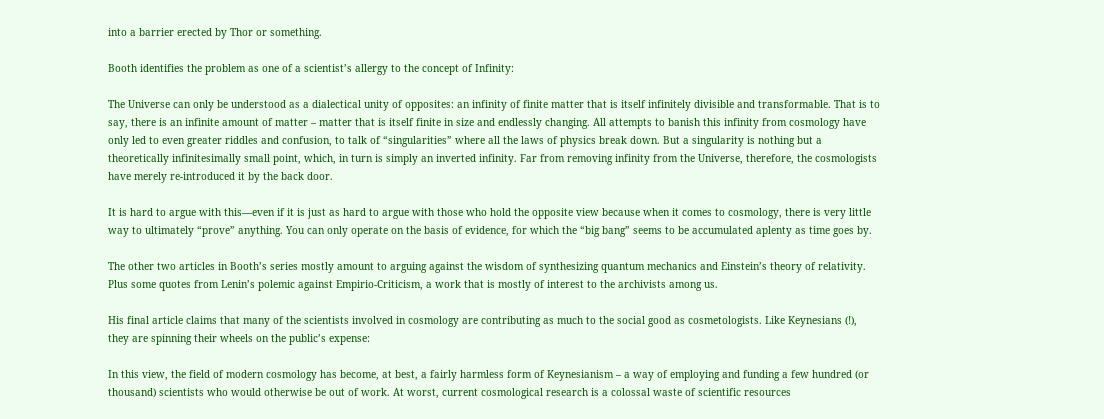into a barrier erected by Thor or something.

Booth identifies the problem as one of a scientist’s allergy to the concept of Infinity:

The Universe can only be understood as a dialectical unity of opposites: an infinity of finite matter that is itself infinitely divisible and transformable. That is to say, there is an infinite amount of matter – matter that is itself finite in size and endlessly changing. All attempts to banish this infinity from cosmology have only led to even greater riddles and confusion, to talk of “singularities” where all the laws of physics break down. But a singularity is nothing but a theoretically infinitesimally small point, which, in turn is simply an inverted infinity. Far from removing infinity from the Universe, therefore, the cosmologists have merely re-introduced it by the back door.

It is hard to argue with this—even if it is just as hard to argue with those who hold the opposite view because when it comes to cosmology, there is very little way to ultimately “prove” anything. You can only operate on the basis of evidence, for which the “big bang” seems to be accumulated aplenty as time goes by.

The other two articles in Booth’s series mostly amount to arguing against the wisdom of synthesizing quantum mechanics and Einstein’s theory of relativity. Plus some quotes from Lenin’s polemic against Empirio-Criticism, a work that is mostly of interest to the archivists among us.

His final article claims that many of the scientists involved in cosmology are contributing as much to the social good as cosmetologists. Like Keynesians (!), they are spinning their wheels on the public’s expense:

In this view, the field of modern cosmology has become, at best, a fairly harmless form of Keynesianism – a way of employing and funding a few hundred (or thousand) scientists who would otherwise be out of work. At worst, current cosmological research is a colossal waste of scientific resources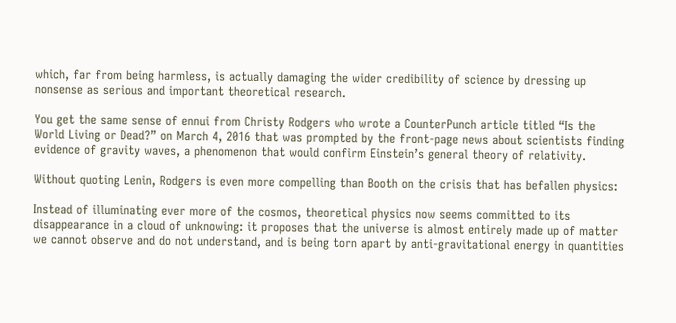which, far from being harmless, is actually damaging the wider credibility of science by dressing up nonsense as serious and important theoretical research.

You get the same sense of ennui from Christy Rodgers who wrote a CounterPunch article titled “Is the World Living or Dead?” on March 4, 2016 that was prompted by the front-page news about scientists finding evidence of gravity waves, a phenomenon that would confirm Einstein’s general theory of relativity.

Without quoting Lenin, Rodgers is even more compelling than Booth on the crisis that has befallen physics:

Instead of illuminating ever more of the cosmos, theoretical physics now seems committed to its disappearance in a cloud of unknowing: it proposes that the universe is almost entirely made up of matter we cannot observe and do not understand, and is being torn apart by anti-gravitational energy in quantities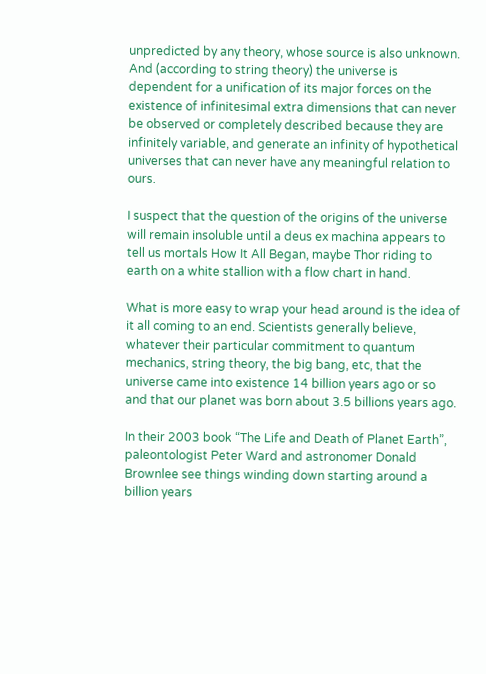unpredicted by any theory, whose source is also unknown. And (according to string theory) the universe is dependent for a unification of its major forces on the existence of infinitesimal extra dimensions that can never be observed or completely described because they are infinitely variable, and generate an infinity of hypothetical universes that can never have any meaningful relation to ours.

I suspect that the question of the origins of the universe will remain insoluble until a deus ex machina appears to tell us mortals How It All Began, maybe Thor riding to earth on a white stallion with a flow chart in hand.

What is more easy to wrap your head around is the idea of it all coming to an end. Scientists generally believe, whatever their particular commitment to quantum mechanics, string theory, the big bang, etc, that the universe came into existence 14 billion years ago or so and that our planet was born about 3.5 billions years ago.

In their 2003 book “The Life and Death of Planet Earth”, paleontologist Peter Ward and astronomer Donald Brownlee see things winding down starting around a billion years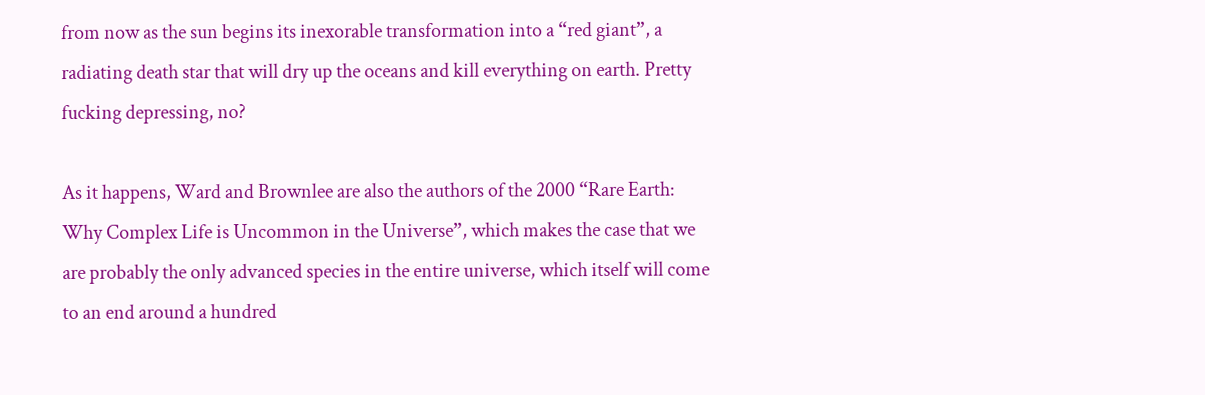from now as the sun begins its inexorable transformation into a “red giant”, a radiating death star that will dry up the oceans and kill everything on earth. Pretty fucking depressing, no?

As it happens, Ward and Brownlee are also the authors of the 2000 “Rare Earth: Why Complex Life is Uncommon in the Universe”, which makes the case that we are probably the only advanced species in the entire universe, which itself will come to an end around a hundred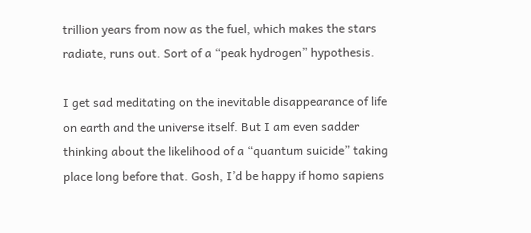trillion years from now as the fuel, which makes the stars radiate, runs out. Sort of a “peak hydrogen” hypothesis.

I get sad meditating on the inevitable disappearance of life on earth and the universe itself. But I am even sadder thinking about the likelihood of a “quantum suicide” taking place long before that. Gosh, I’d be happy if homo sapiens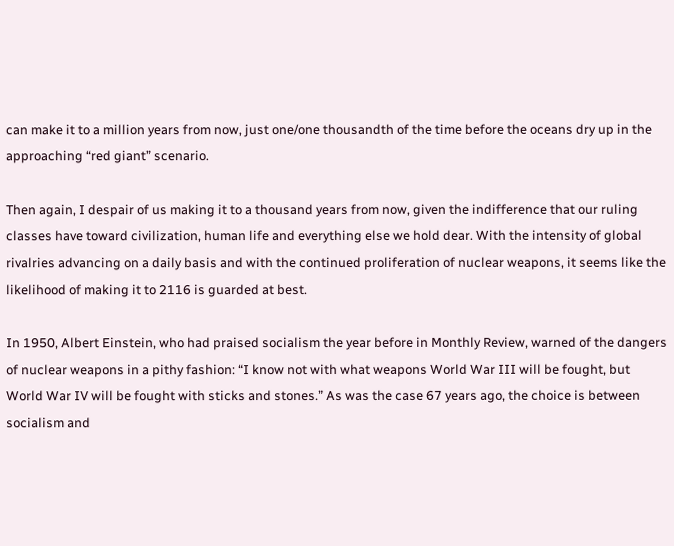can make it to a million years from now, just one/one thousandth of the time before the oceans dry up in the approaching “red giant” scenario.

Then again, I despair of us making it to a thousand years from now, given the indifference that our ruling classes have toward civilization, human life and everything else we hold dear. With the intensity of global rivalries advancing on a daily basis and with the continued proliferation of nuclear weapons, it seems like the likelihood of making it to 2116 is guarded at best.

In 1950, Albert Einstein, who had praised socialism the year before in Monthly Review, warned of the dangers of nuclear weapons in a pithy fashion: “I know not with what weapons World War III will be fought, but World War IV will be fought with sticks and stones.” As was the case 67 years ago, the choice is between socialism and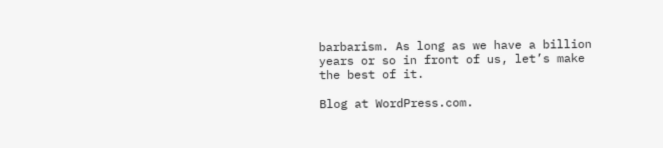barbarism. As long as we have a billion years or so in front of us, let’s make the best of it.

Blog at WordPress.com.